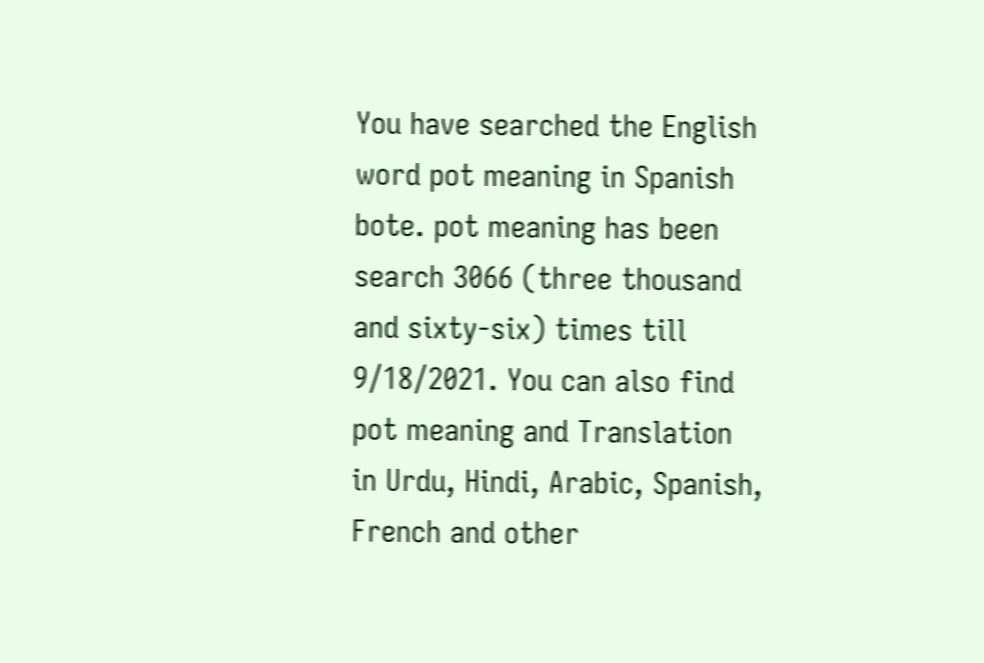You have searched the English word pot meaning in Spanish bote. pot meaning has been search 3066 (three thousand and sixty-six) times till 9/18/2021. You can also find pot meaning and Translation in Urdu, Hindi, Arabic, Spanish, French and other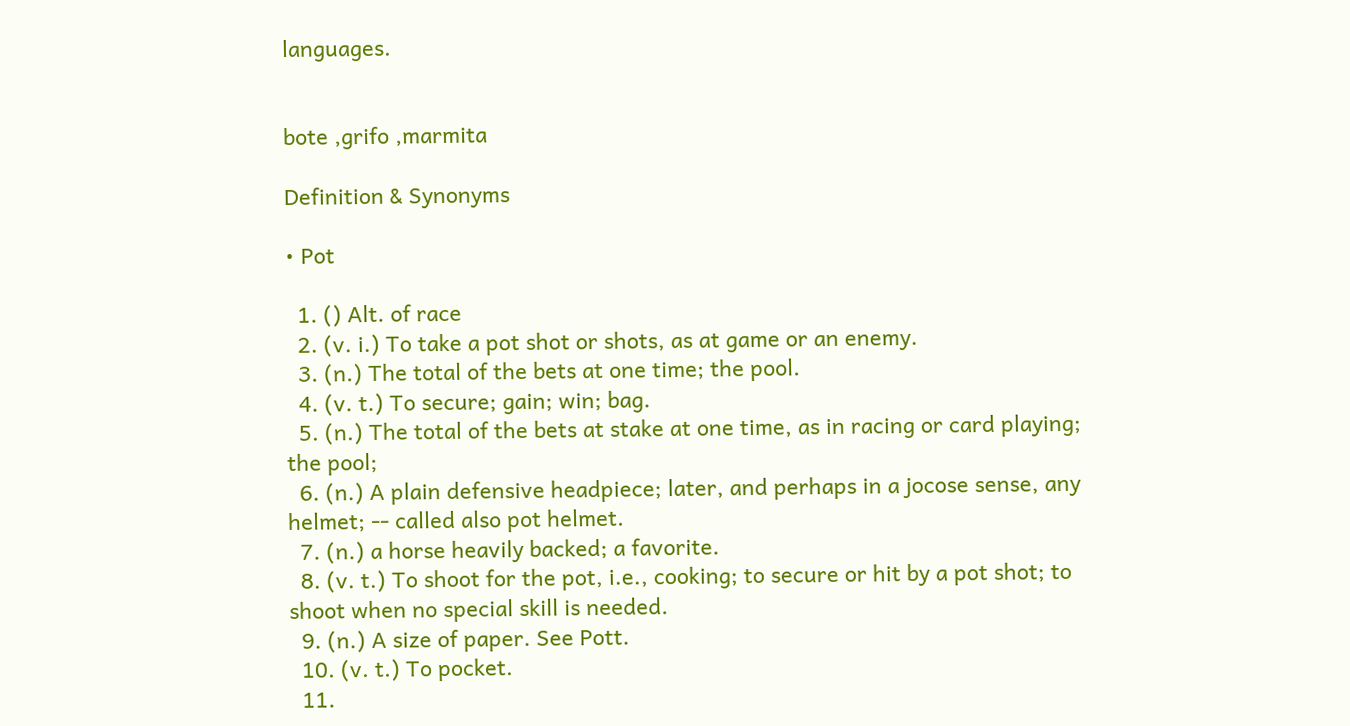languages.


bote ,grifo ,marmita

Definition & Synonyms

• Pot

  1. () Alt. of race
  2. (v. i.) To take a pot shot or shots, as at game or an enemy.
  3. (n.) The total of the bets at one time; the pool.
  4. (v. t.) To secure; gain; win; bag.
  5. (n.) The total of the bets at stake at one time, as in racing or card playing; the pool;
  6. (n.) A plain defensive headpiece; later, and perhaps in a jocose sense, any helmet; -- called also pot helmet.
  7. (n.) a horse heavily backed; a favorite.
  8. (v. t.) To shoot for the pot, i.e., cooking; to secure or hit by a pot shot; to shoot when no special skill is needed.
  9. (n.) A size of paper. See Pott.
  10. (v. t.) To pocket.
  11.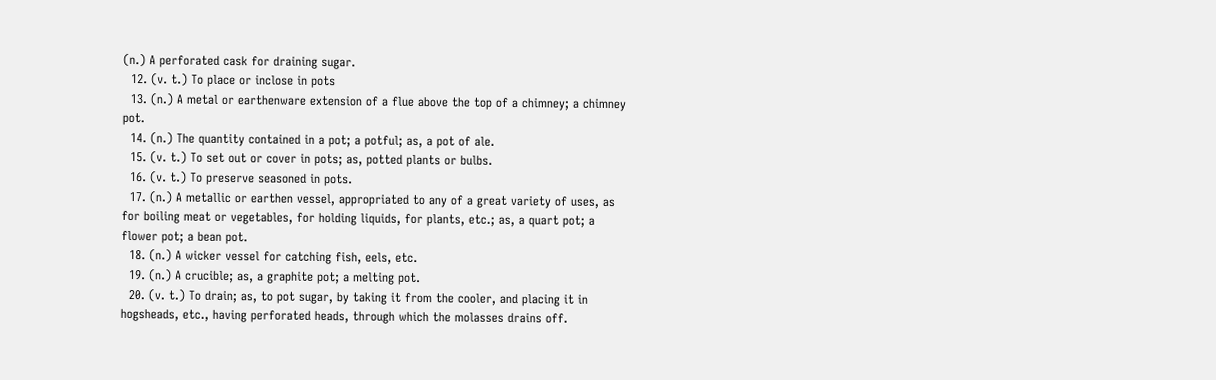(n.) A perforated cask for draining sugar.
  12. (v. t.) To place or inclose in pots
  13. (n.) A metal or earthenware extension of a flue above the top of a chimney; a chimney pot.
  14. (n.) The quantity contained in a pot; a potful; as, a pot of ale.
  15. (v. t.) To set out or cover in pots; as, potted plants or bulbs.
  16. (v. t.) To preserve seasoned in pots.
  17. (n.) A metallic or earthen vessel, appropriated to any of a great variety of uses, as for boiling meat or vegetables, for holding liquids, for plants, etc.; as, a quart pot; a flower pot; a bean pot.
  18. (n.) A wicker vessel for catching fish, eels, etc.
  19. (n.) A crucible; as, a graphite pot; a melting pot.
  20. (v. t.) To drain; as, to pot sugar, by taking it from the cooler, and placing it in hogsheads, etc., having perforated heads, through which the molasses drains off.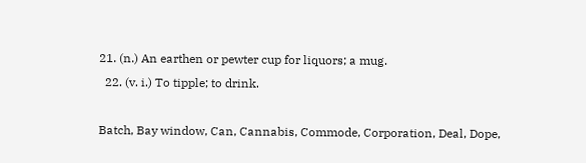21. (n.) An earthen or pewter cup for liquors; a mug.
  22. (v. i.) To tipple; to drink.

Batch, Bay window, Can, Cannabis, Commode, Corporation, Deal, Dope,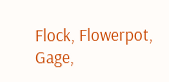Flock, Flowerpot, Gage,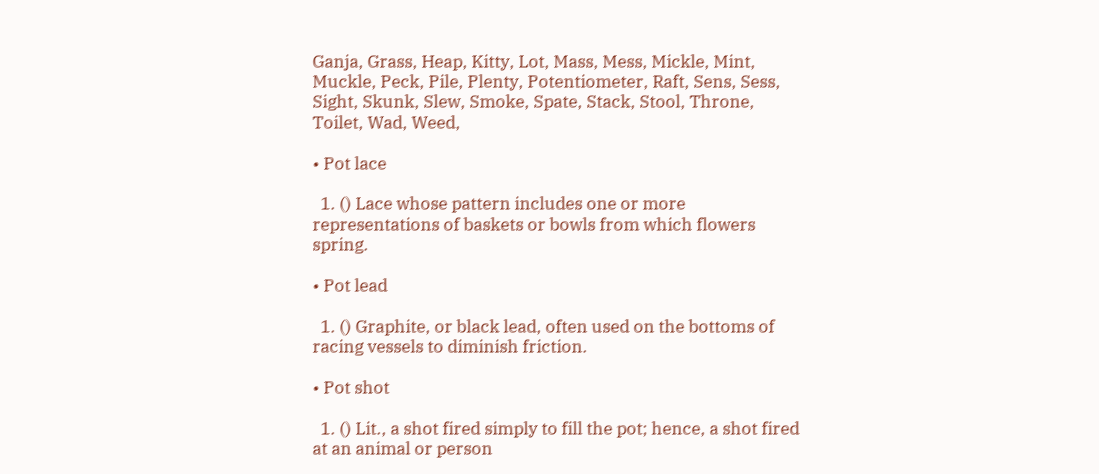Ganja, Grass, Heap, Kitty, Lot, Mass, Mess, Mickle, Mint, Muckle, Peck, Pile, Plenty, Potentiometer, Raft, Sens, Sess, Sight, Skunk, Slew, Smoke, Spate, Stack, Stool, Throne, Toilet, Wad, Weed,

• Pot lace

  1. () Lace whose pattern includes one or more representations of baskets or bowls from which flowers spring.

• Pot lead

  1. () Graphite, or black lead, often used on the bottoms of racing vessels to diminish friction.

• Pot shot

  1. () Lit., a shot fired simply to fill the pot; hence, a shot fired at an animal or person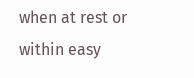when at rest or within easy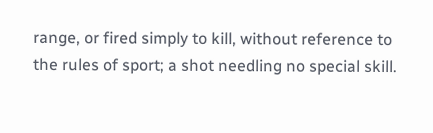range, or fired simply to kill, without reference to the rules of sport; a shot needling no special skill.